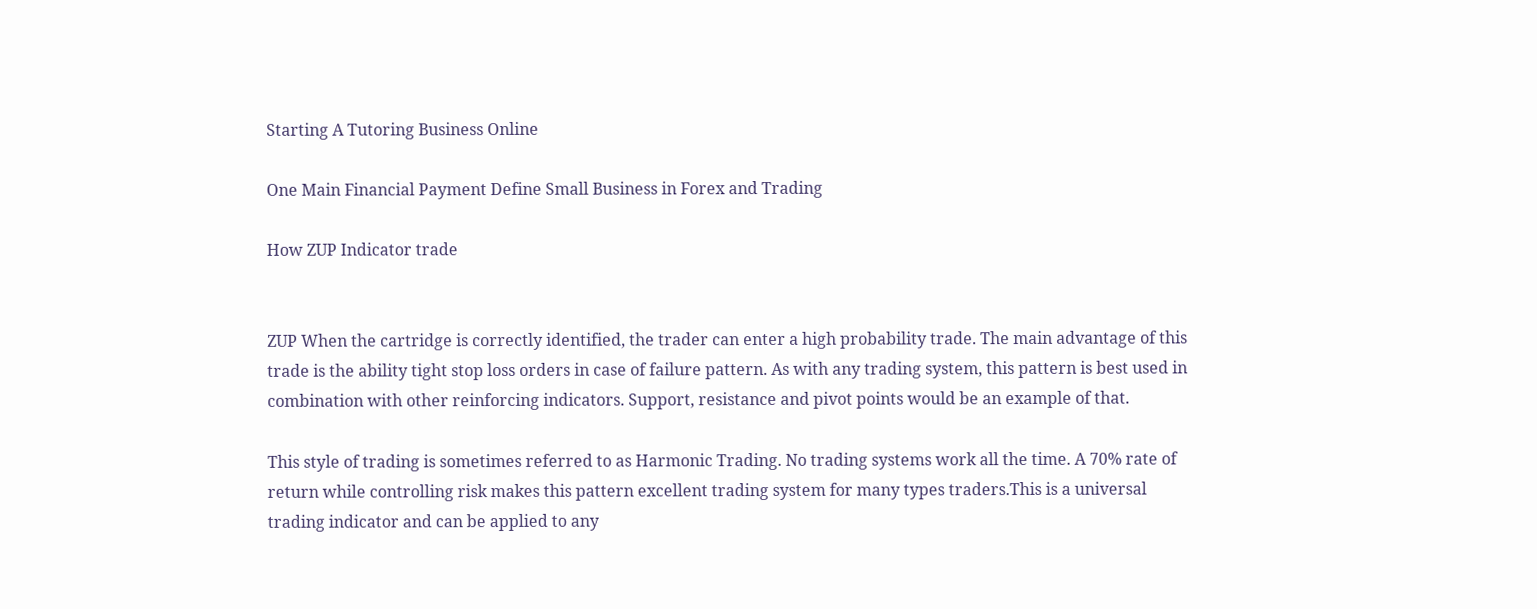Starting A Tutoring Business Online

One Main Financial Payment Define Small Business in Forex and Trading

How ZUP Indicator trade


ZUP When the cartridge is correctly identified, the trader can enter a high probability trade. The main advantage of this trade is the ability tight stop loss orders in case of failure pattern. As with any trading system, this pattern is best used in combination with other reinforcing indicators. Support, resistance and pivot points would be an example of that.

This style of trading is sometimes referred to as Harmonic Trading. No trading systems work all the time. A 70% rate of return while controlling risk makes this pattern excellent trading system for many types traders.This is a universal trading indicator and can be applied to any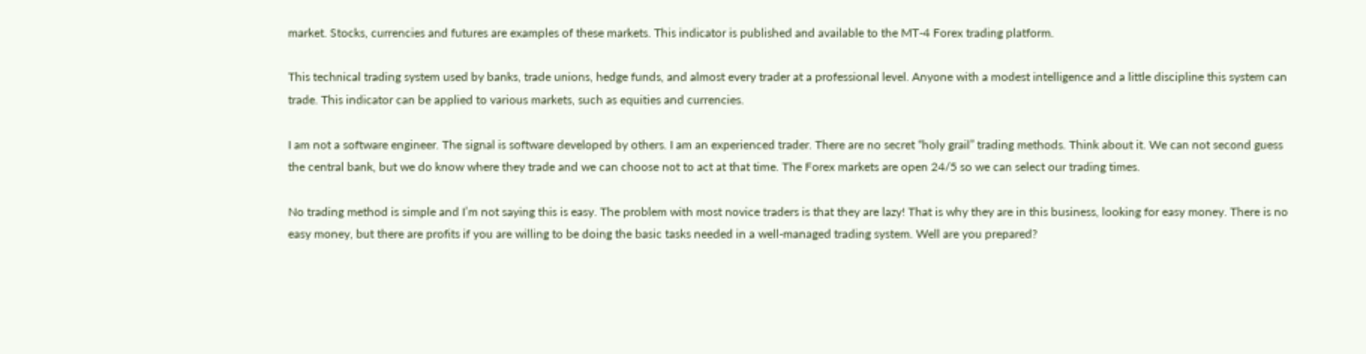market. Stocks, currencies and futures are examples of these markets. This indicator is published and available to the MT-4 Forex trading platform.

This technical trading system used by banks, trade unions, hedge funds, and almost every trader at a professional level. Anyone with a modest intelligence and a little discipline this system can trade. This indicator can be applied to various markets, such as equities and currencies.

I am not a software engineer. The signal is software developed by others. I am an experienced trader. There are no secret “holy grail” trading methods. Think about it. We can not second guess the central bank, but we do know where they trade and we can choose not to act at that time. The Forex markets are open 24/5 so we can select our trading times.

No trading method is simple and I’m not saying this is easy. The problem with most novice traders is that they are lazy! That is why they are in this business, looking for easy money. There is no easy money, but there are profits if you are willing to be doing the basic tasks needed in a well-managed trading system. Well are you prepared?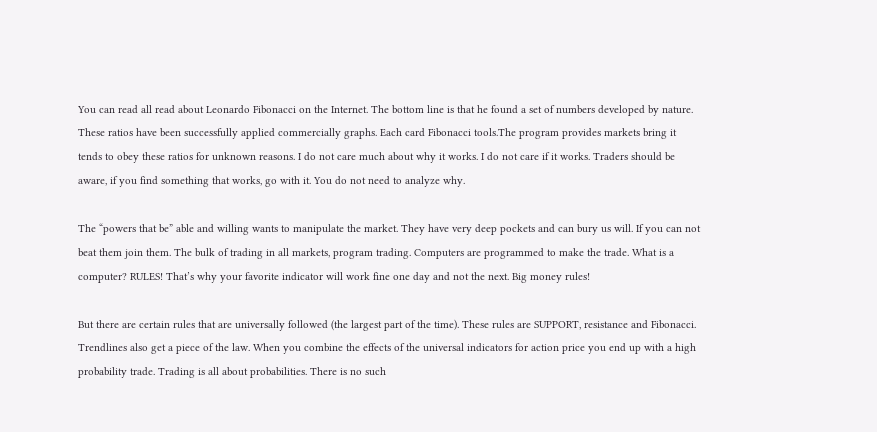You can read all read about Leonardo Fibonacci on the Internet. The bottom line is that he found a set of numbers developed by nature. These ratios have been successfully applied commercially graphs. Each card Fibonacci tools.The program provides markets bring it tends to obey these ratios for unknown reasons. I do not care much about why it works. I do not care if it works. Traders should be aware, if you find something that works, go with it. You do not need to analyze why.

The “powers that be” able and willing wants to manipulate the market. They have very deep pockets and can bury us will. If you can not beat them join them. The bulk of trading in all markets, program trading. Computers are programmed to make the trade. What is a computer? RULES! That’s why your favorite indicator will work fine one day and not the next. Big money rules!

But there are certain rules that are universally followed (the largest part of the time). These rules are SUPPORT, resistance and Fibonacci. Trendlines also get a piece of the law. When you combine the effects of the universal indicators for action price you end up with a high probability trade. Trading is all about probabilities. There is no such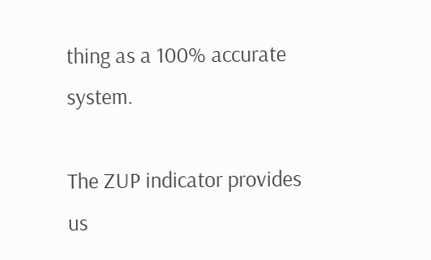thing as a 100% accurate system.

The ZUP indicator provides us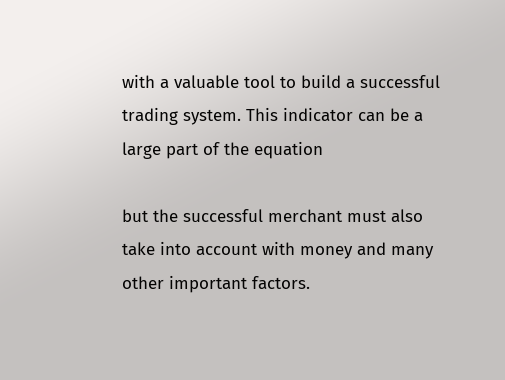with a valuable tool to build a successful trading system. This indicator can be a large part of the equation

but the successful merchant must also take into account with money and many other important factors.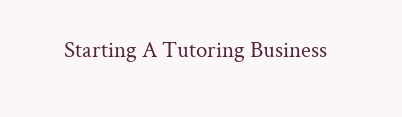Starting A Tutoring Business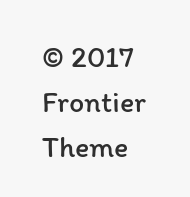© 2017 Frontier Theme